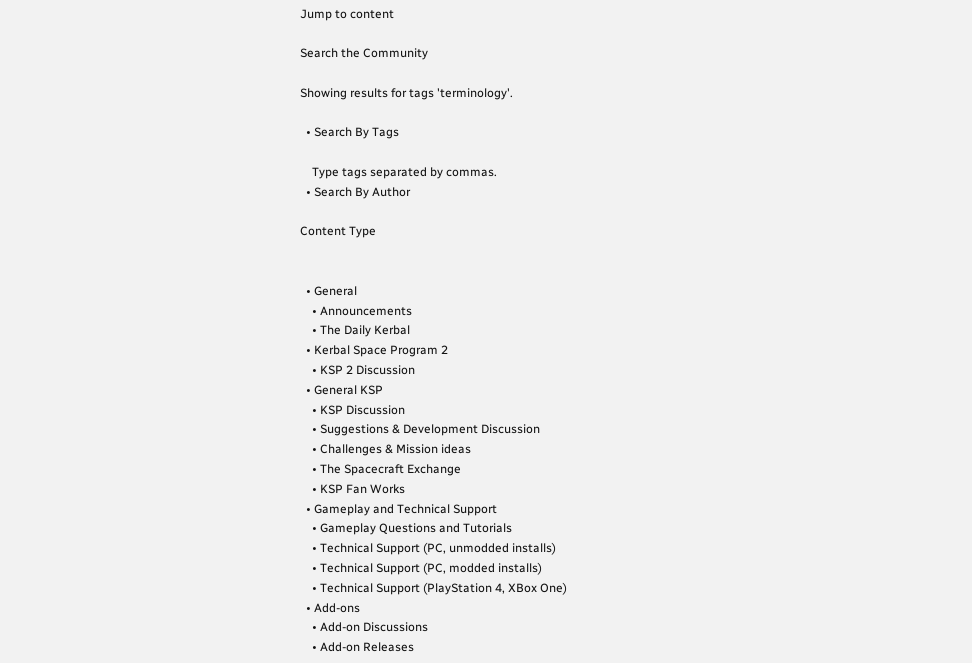Jump to content

Search the Community

Showing results for tags 'terminology'.

  • Search By Tags

    Type tags separated by commas.
  • Search By Author

Content Type


  • General
    • Announcements
    • The Daily Kerbal
  • Kerbal Space Program 2
    • KSP 2 Discussion
  • General KSP
    • KSP Discussion
    • Suggestions & Development Discussion
    • Challenges & Mission ideas
    • The Spacecraft Exchange
    • KSP Fan Works
  • Gameplay and Technical Support
    • Gameplay Questions and Tutorials
    • Technical Support (PC, unmodded installs)
    • Technical Support (PC, modded installs)
    • Technical Support (PlayStation 4, XBox One)
  • Add-ons
    • Add-on Discussions
    • Add-on Releases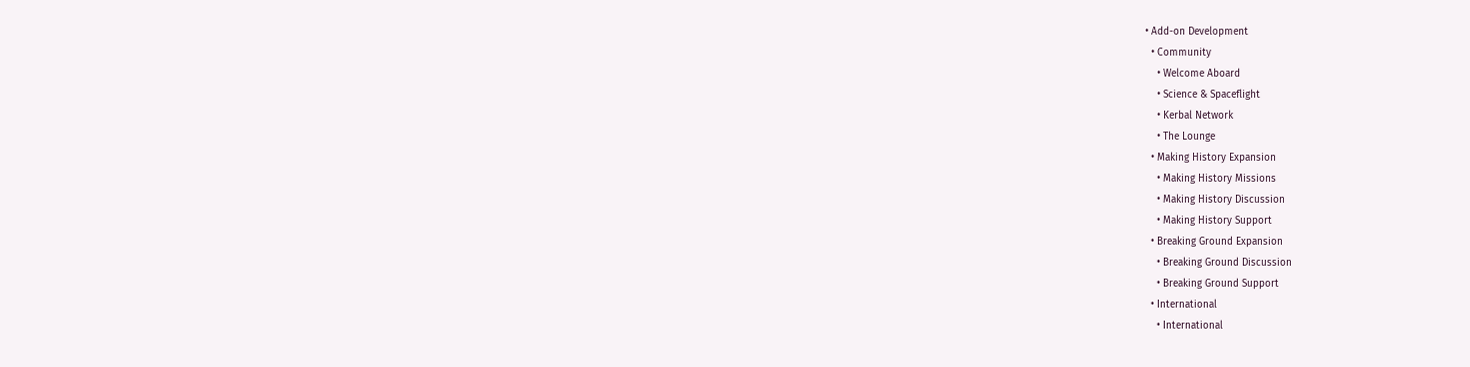• Add-on Development
  • Community
    • Welcome Aboard
    • Science & Spaceflight
    • Kerbal Network
    • The Lounge
  • Making History Expansion
    • Making History Missions
    • Making History Discussion
    • Making History Support
  • Breaking Ground Expansion
    • Breaking Ground Discussion
    • Breaking Ground Support
  • International
    • International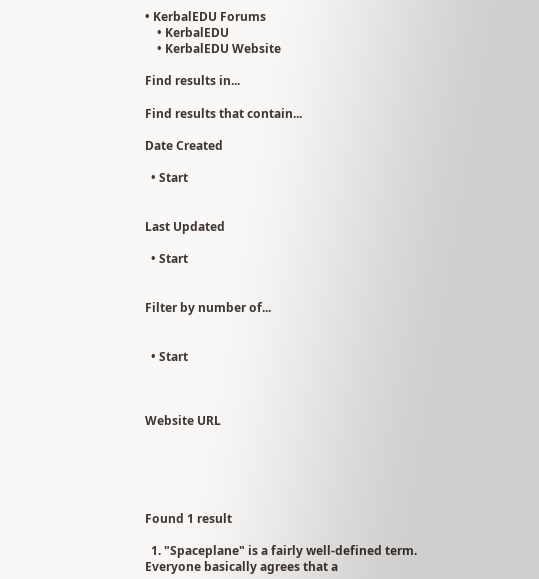• KerbalEDU Forums
    • KerbalEDU
    • KerbalEDU Website

Find results in...

Find results that contain...

Date Created

  • Start


Last Updated

  • Start


Filter by number of...


  • Start



Website URL





Found 1 result

  1. "Spaceplane" is a fairly well-defined term. Everyone basically agrees that a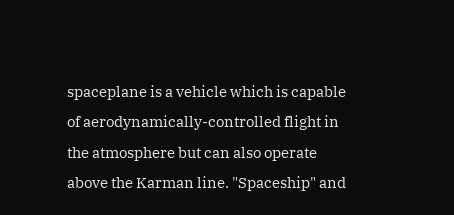spaceplane is a vehicle which is capable of aerodynamically-controlled flight in the atmosphere but can also operate above the Karman line. "Spaceship" and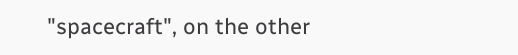"spacecraft", on the other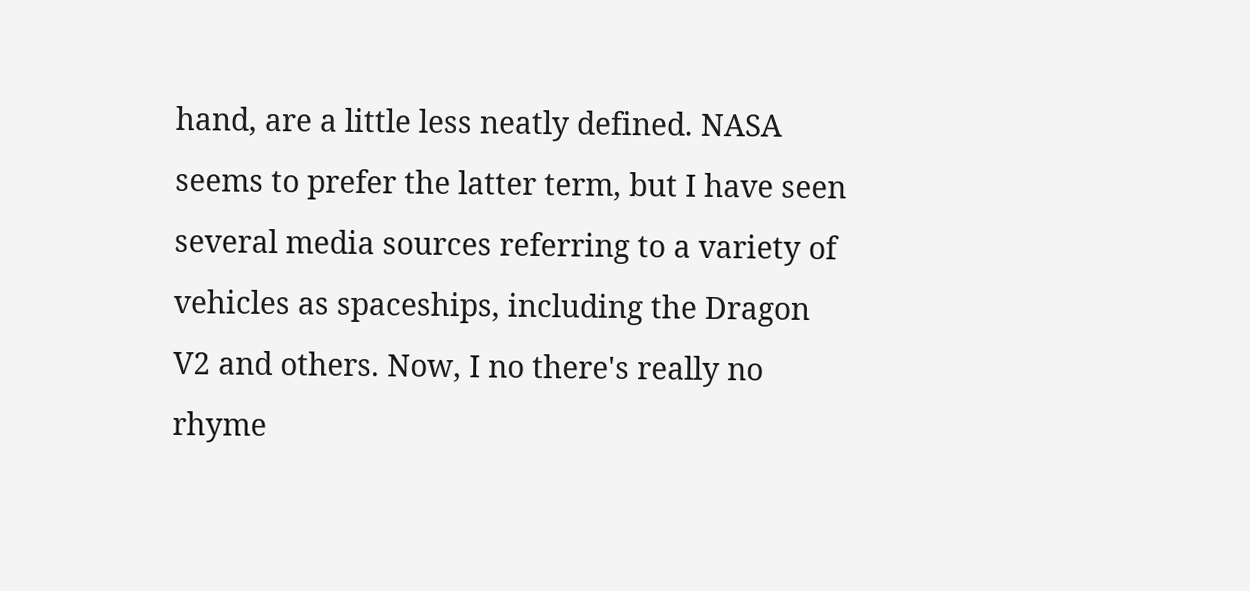hand, are a little less neatly defined. NASA seems to prefer the latter term, but I have seen several media sources referring to a variety of vehicles as spaceships, including the Dragon V2 and others. Now, I no there's really no rhyme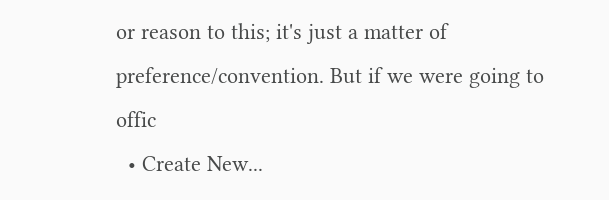or reason to this; it's just a matter of preference/convention. But if we were going to offic
  • Create New...